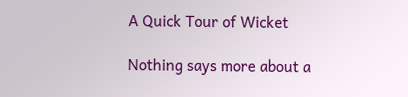A Quick Tour of Wicket

Nothing says more about a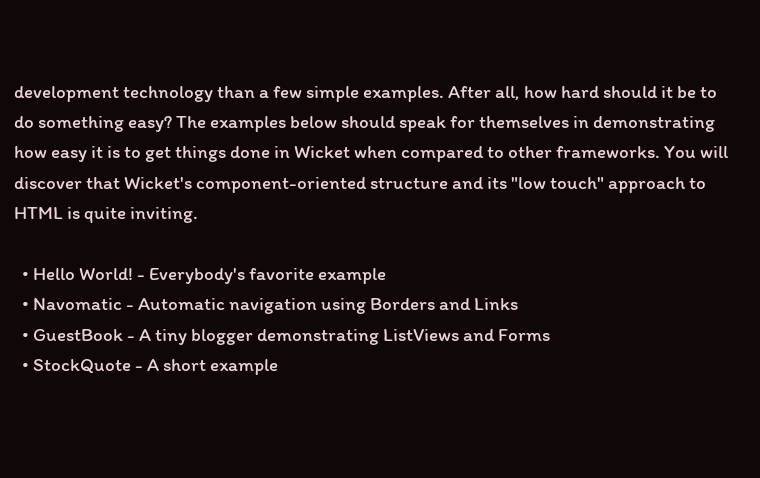development technology than a few simple examples. After all, how hard should it be to do something easy? The examples below should speak for themselves in demonstrating how easy it is to get things done in Wicket when compared to other frameworks. You will discover that Wicket's component-oriented structure and its "low touch" approach to HTML is quite inviting.

  • Hello World! - Everybody's favorite example
  • Navomatic - Automatic navigation using Borders and Links
  • GuestBook - A tiny blogger demonstrating ListViews and Forms
  • StockQuote - A short example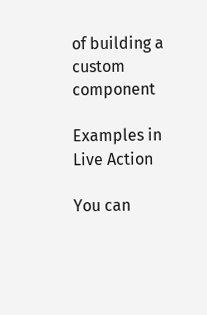of building a custom component

Examples in Live Action

You can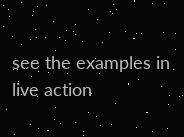see the examples in live action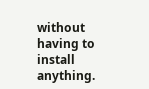without having to install anything.